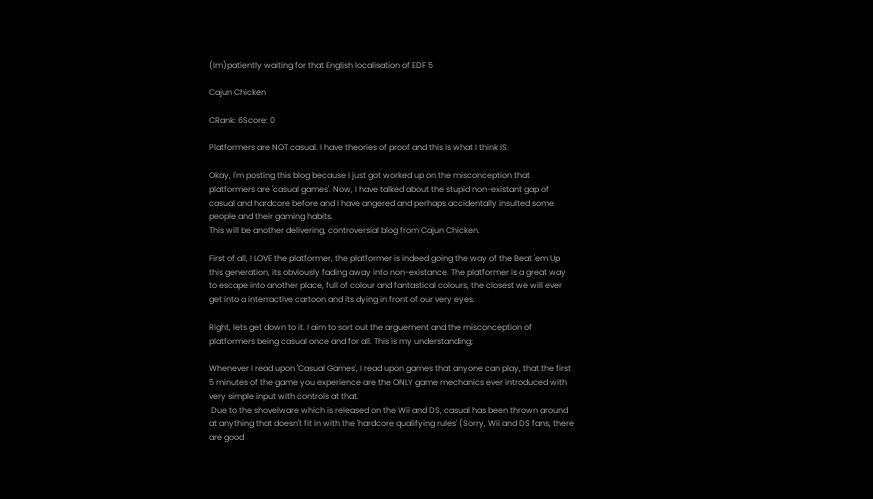(Im)patiently waiting for that English localisation of EDF 5

Cajun Chicken

CRank: 6Score: 0

Platformers are NOT casual. I have theories of proof and this is what I think IS.

Okay, I'm posting this blog because I just got worked up on the misconception that platformers are 'casual games'. Now, I have talked about the stupid non-existant gap of casual and hardcore before and I have angered and perhaps accidentally insulted some people and their gaming habits.
This will be another delivering, controversial blog from Cajun Chicken.

First of all, I LOVE the platformer, the platformer is indeed going the way of the Beat 'em Up this generation, its obviously fading away into non-existance. The platformer is a great way to escape into another place, full of colour and fantastical colours, the closest we will ever get into a interractive cartoon and its dying in front of our very eyes.

Right, lets get down to it. I aim to sort out the arguement and the misconception of platformers being casual once and for all. This is my understanding;

Whenever I read upon 'Casual Games', I read upon games that anyone can play, that the first 5 minutes of the game you experience are the ONLY game mechanics ever introduced with very simple input with controls at that.
 Due to the shovelware which is released on the Wii and DS, casual has been thrown around at anything that doesn't fit in with the 'hardcore qualifying rules' (Sorry, Wii and DS fans, there are good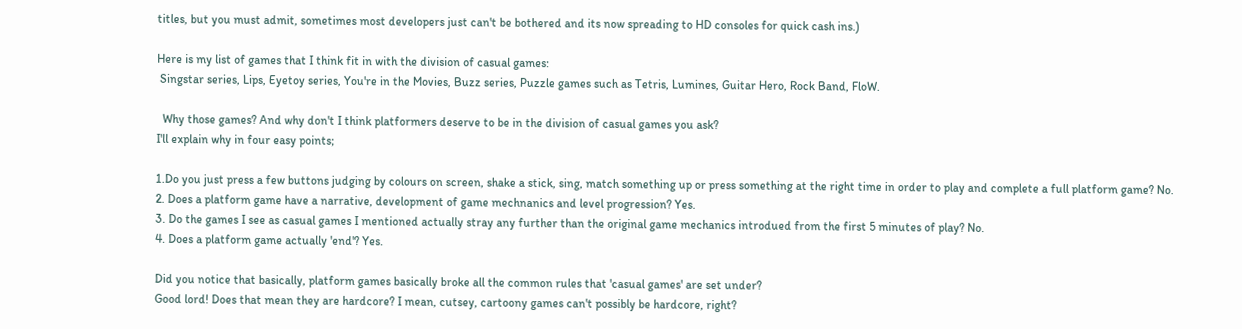titles, but you must admit, sometimes most developers just can't be bothered and its now spreading to HD consoles for quick cash ins.)

Here is my list of games that I think fit in with the division of casual games:
 Singstar series, Lips, Eyetoy series, You're in the Movies, Buzz series, Puzzle games such as Tetris, Lumines, Guitar Hero, Rock Band, FloW.

  Why those games? And why don't I think platformers deserve to be in the division of casual games you ask?
I'll explain why in four easy points;

1.Do you just press a few buttons judging by colours on screen, shake a stick, sing, match something up or press something at the right time in order to play and complete a full platform game? No.
2. Does a platform game have a narrative, development of game mechnanics and level progression? Yes.
3. Do the games I see as casual games I mentioned actually stray any further than the original game mechanics introdued from the first 5 minutes of play? No.
4. Does a platform game actually 'end'? Yes.

Did you notice that basically, platform games basically broke all the common rules that 'casual games' are set under?
Good lord! Does that mean they are hardcore? I mean, cutsey, cartoony games can't possibly be hardcore, right?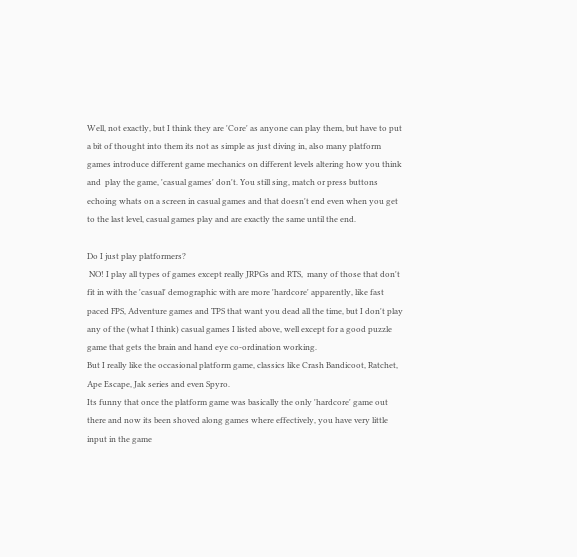Well, not exactly, but I think they are 'Core' as anyone can play them, but have to put a bit of thought into them its not as simple as just diving in, also many platform games introduce different game mechanics on different levels altering how you think and  play the game, 'casual games' don't. You still sing, match or press buttons echoing whats on a screen in casual games and that doesn't end even when you get to the last level, casual games play and are exactly the same until the end.

Do I just play platformers?
 NO! I play all types of games except really JRPGs and RTS,  many of those that don't fit in with the 'casual' demographic with are more 'hardcore' apparently, like fast paced FPS, Adventure games and TPS that want you dead all the time, but I don't play any of the (what I think) casual games I listed above, well except for a good puzzle game that gets the brain and hand eye co-ordination working.
But I really like the occasional platform game, classics like Crash Bandicoot, Ratchet, Ape Escape, Jak series and even Spyro.
Its funny that once the platform game was basically the only 'hardcore' game out there and now its been shoved along games where effectively, you have very little input in the game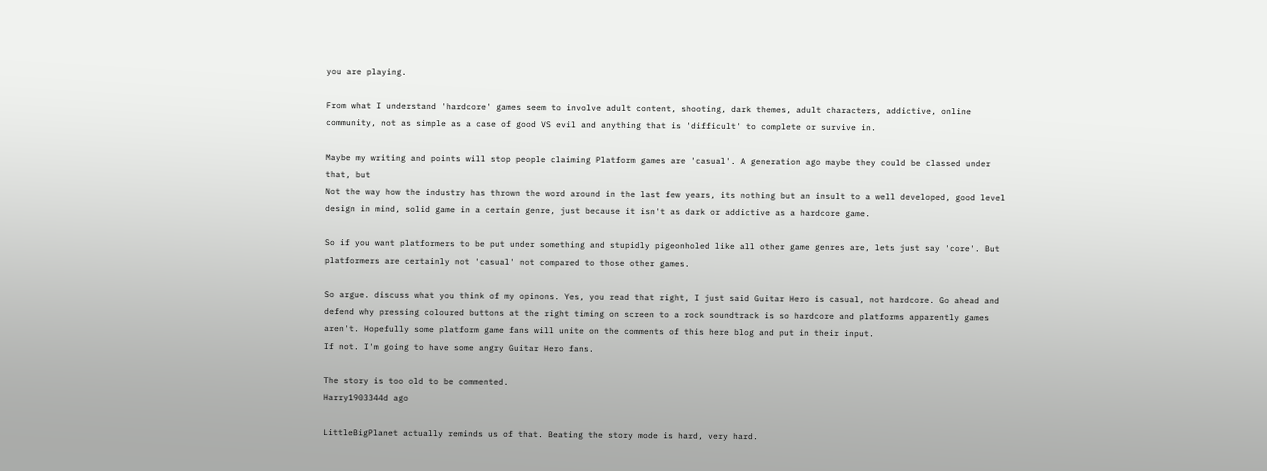you are playing.

From what I understand 'hardcore' games seem to involve adult content, shooting, dark themes, adult characters, addictive, online community, not as simple as a case of good VS evil and anything that is 'difficult' to complete or survive in.

Maybe my writing and points will stop people claiming Platform games are 'casual'. A generation ago maybe they could be classed under that, but
Not the way how the industry has thrown the word around in the last few years, its nothing but an insult to a well developed, good level design in mind, solid game in a certain genre, just because it isn't as dark or addictive as a hardcore game.

So if you want platformers to be put under something and stupidly pigeonholed like all other game genres are, lets just say 'core'. But platformers are certainly not 'casual' not compared to those other games.

So argue. discuss what you think of my opinons. Yes, you read that right, I just said Guitar Hero is casual, not hardcore. Go ahead and defend why pressing coloured buttons at the right timing on screen to a rock soundtrack is so hardcore and platforms apparently games aren't. Hopefully some platform game fans will unite on the comments of this here blog and put in their input.
If not. I'm going to have some angry Guitar Hero fans.

The story is too old to be commented.
Harry1903344d ago

LittleBigPlanet actually reminds us of that. Beating the story mode is hard, very hard.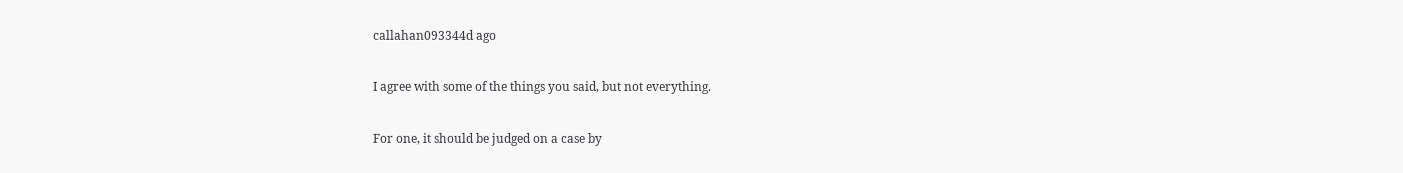callahan093344d ago

I agree with some of the things you said, but not everything.

For one, it should be judged on a case by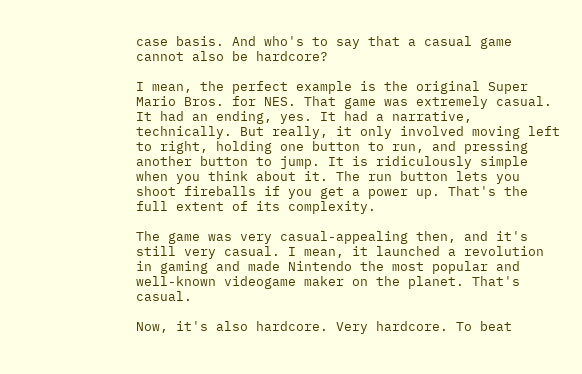case basis. And who's to say that a casual game cannot also be hardcore?

I mean, the perfect example is the original Super Mario Bros. for NES. That game was extremely casual. It had an ending, yes. It had a narrative, technically. But really, it only involved moving left to right, holding one button to run, and pressing another button to jump. It is ridiculously simple when you think about it. The run button lets you shoot fireballs if you get a power up. That's the full extent of its complexity.

The game was very casual-appealing then, and it's still very casual. I mean, it launched a revolution in gaming and made Nintendo the most popular and well-known videogame maker on the planet. That's casual.

Now, it's also hardcore. Very hardcore. To beat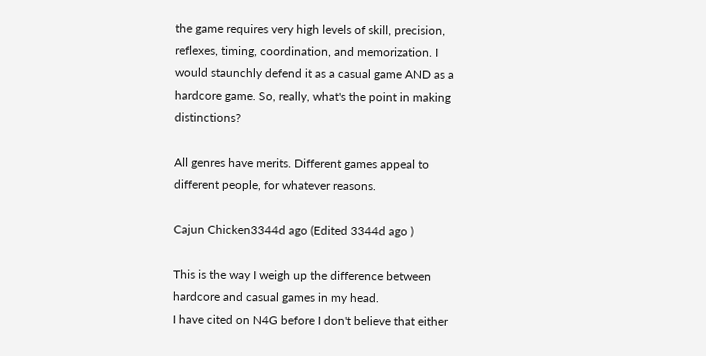the game requires very high levels of skill, precision, reflexes, timing, coordination, and memorization. I would staunchly defend it as a casual game AND as a hardcore game. So, really, what's the point in making distinctions?

All genres have merits. Different games appeal to different people, for whatever reasons.

Cajun Chicken3344d ago (Edited 3344d ago )

This is the way I weigh up the difference between hardcore and casual games in my head.
I have cited on N4G before I don't believe that either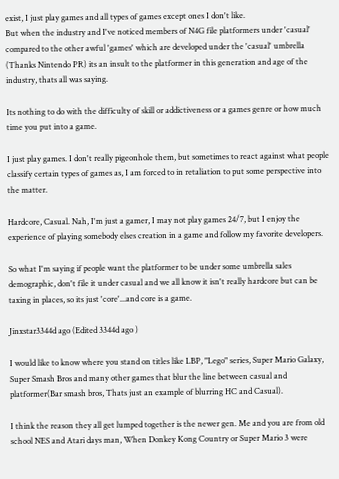exist, I just play games and all types of games except ones I don't like.
But when the industry and I've noticed members of N4G file platformers under 'casual' compared to the other awful 'games' which are developed under the 'casual' umbrella (Thanks Nintendo PR) its an insult to the platformer in this generation and age of the industry, thats all was saying.

Its nothing to do with the difficulty of skill or addictiveness or a games genre or how much time you put into a game.

I just play games. I don't really pigeonhole them, but sometimes to react against what people classify certain types of games as, I am forced to in retaliation to put some perspective into the matter.

Hardcore, Casual. Nah, I'm just a gamer, I may not play games 24/7, but I enjoy the experience of playing somebody elses creation in a game and follow my favorite developers.

So what I'm saying if people want the platformer to be under some umbrella sales demographic, don't file it under casual and we all know it isn't really hardcore but can be taxing in places, so its just 'core'...and core is a game.

Jinxstar3344d ago (Edited 3344d ago )

I would like to know where you stand on titles like LBP, "Lego" series, Super Mario Galaxy, Super Smash Bros and many other games that blur the line between casual and platformer(Bar smash bros, Thats just an example of blurring HC and Casual).

I think the reason they all get lumped together is the newer gen. Me and you are from old school NES and Atari days man, When Donkey Kong Country or Super Mario 3 were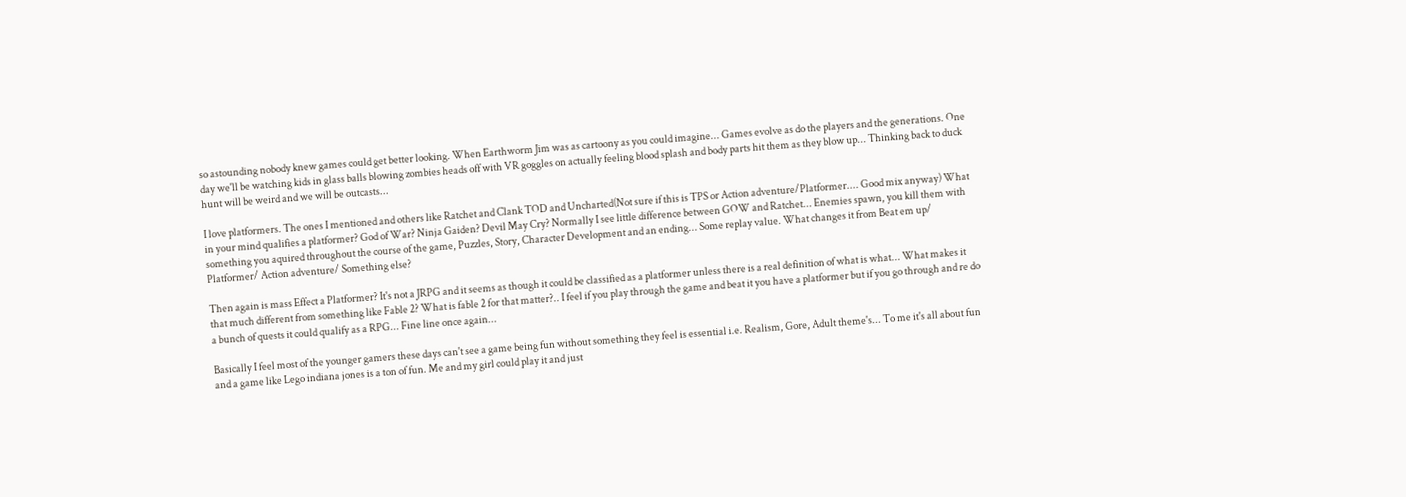so astounding nobody knew games could get better looking. When Earthworm Jim was as cartoony as you could imagine... Games evolve as do the players and the generations. One day we'll be watching kids in glass balls blowing zombies heads off with VR goggles on actually feeling blood splash and body parts hit them as they blow up... Thinking back to duck hunt will be weird and we will be outcasts...

I love platformers. The ones I mentioned and others like Ratchet and Clank TOD and Uncharted(Not sure if this is TPS or Action adventure/Platformer.... Good mix anyway) What in your mind qualifies a platformer? God of War? Ninja Gaiden? Devil May Cry? Normally I see little difference between GOW and Ratchet... Enemies spawn, you kill them with something you aquired throughout the course of the game, Puzzles, Story, Character Development and an ending... Some replay value. What changes it from Beat em up/ Platformer/ Action adventure/ Something else?

Then again is mass Effect a Platformer? It's not a JRPG and it seems as though it could be classified as a platformer unless there is a real definition of what is what... What makes it that much different from something like Fable 2? What is fable 2 for that matter?.. I feel if you play through the game and beat it you have a platformer but if you go through and re do a bunch of quests it could qualify as a RPG... Fine line once again...

Basically I feel most of the younger gamers these days can't see a game being fun without something they feel is essential i.e. Realism, Gore, Adult theme's... To me it's all about fun and a game like Lego indiana jones is a ton of fun. Me and my girl could play it and just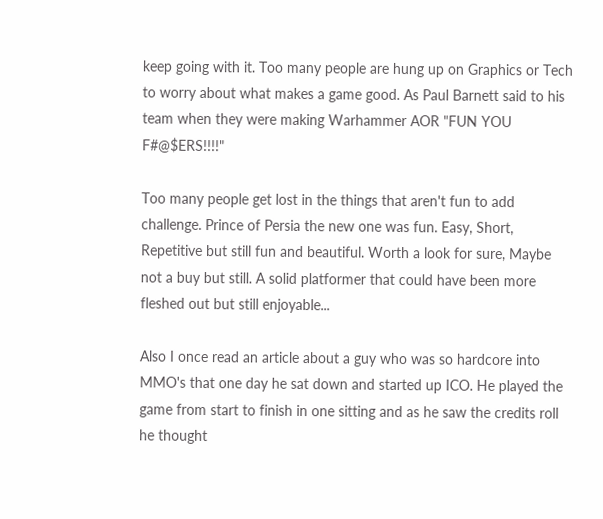keep going with it. Too many people are hung up on Graphics or Tech to worry about what makes a game good. As Paul Barnett said to his team when they were making Warhammer AOR "FUN YOU F#@$ERS!!!!"

Too many people get lost in the things that aren't fun to add challenge. Prince of Persia the new one was fun. Easy, Short, Repetitive but still fun and beautiful. Worth a look for sure, Maybe not a buy but still. A solid platformer that could have been more fleshed out but still enjoyable...

Also I once read an article about a guy who was so hardcore into MMO's that one day he sat down and started up ICO. He played the game from start to finish in one sitting and as he saw the credits roll he thought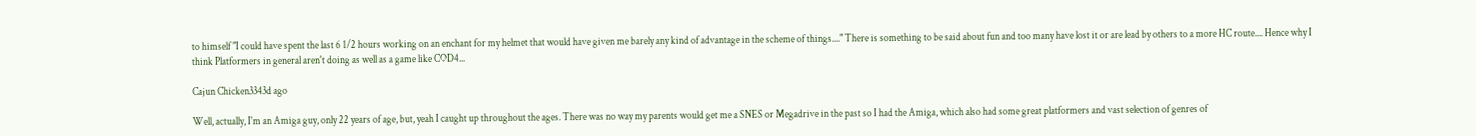to himself "I could have spent the last 6 1/2 hours working on an enchant for my helmet that would have given me barely any kind of advantage in the scheme of things...." There is something to be said about fun and too many have lost it or are lead by others to a more HC route.... Hence why I think Platformers in general aren't doing as well as a game like COD4...

Cajun Chicken3343d ago

Well, actually, I'm an Amiga guy, only 22 years of age, but, yeah I caught up throughout the ages. There was no way my parents would get me a SNES or Megadrive in the past so I had the Amiga, which also had some great platformers and vast selection of genres of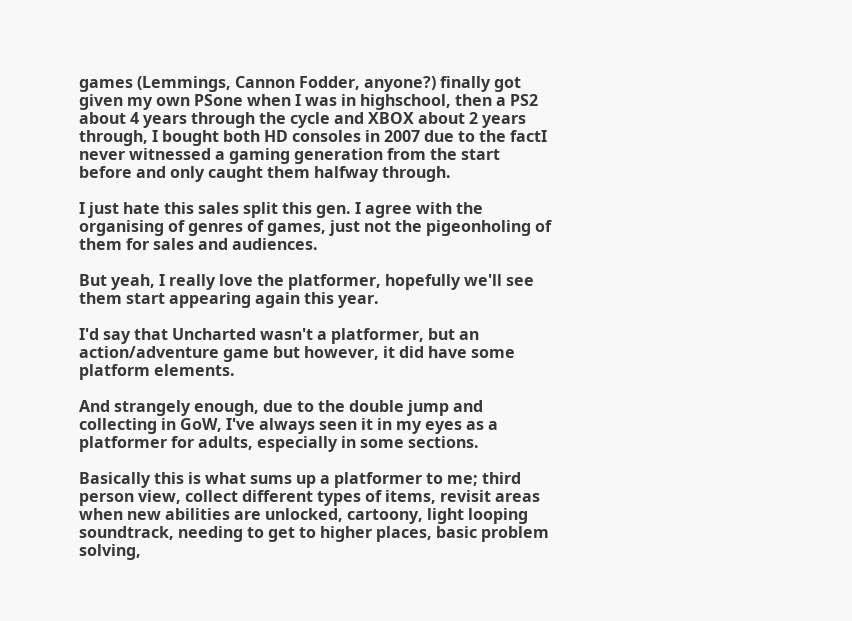games (Lemmings, Cannon Fodder, anyone?) finally got given my own PSone when I was in highschool, then a PS2 about 4 years through the cycle and XBOX about 2 years through, I bought both HD consoles in 2007 due to the factI never witnessed a gaming generation from the start before and only caught them halfway through.

I just hate this sales split this gen. I agree with the organising of genres of games, just not the pigeonholing of them for sales and audiences.

But yeah, I really love the platformer, hopefully we'll see them start appearing again this year.

I'd say that Uncharted wasn't a platformer, but an action/adventure game but however, it did have some platform elements.

And strangely enough, due to the double jump and collecting in GoW, I've always seen it in my eyes as a platformer for adults, especially in some sections.

Basically this is what sums up a platformer to me; third person view, collect different types of items, revisit areas when new abilities are unlocked, cartoony, light looping soundtrack, needing to get to higher places, basic problem solving,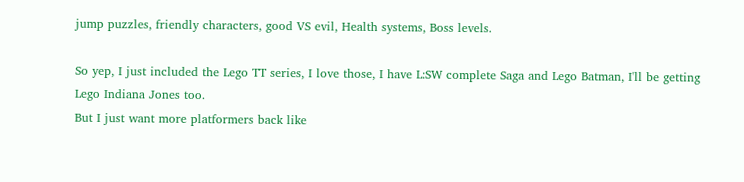jump puzzles, friendly characters, good VS evil, Health systems, Boss levels.

So yep, I just included the Lego TT series, I love those, I have L:SW complete Saga and Lego Batman, I'll be getting Lego Indiana Jones too.
But I just want more platformers back like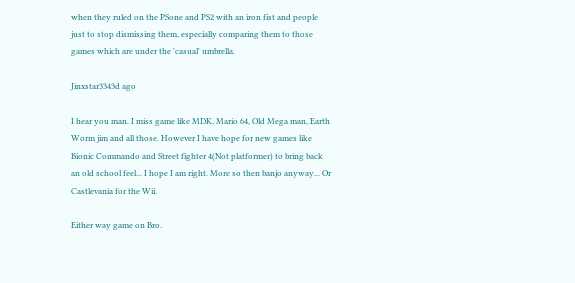when they ruled on the PSone and PS2 with an iron fist and people just to stop dismissing them, especially comparing them to those games which are under the 'casual' umbrella.

Jinxstar3343d ago

I hear you man. I miss game like MDK, Mario 64, Old Mega man, Earth Worm jim and all those. However I have hope for new games like Bionic Commando and Street fighter 4(Not platformer) to bring back an old school feel... I hope I am right. More so then banjo anyway... Or Castlevania for the Wii.

Either way game on Bro.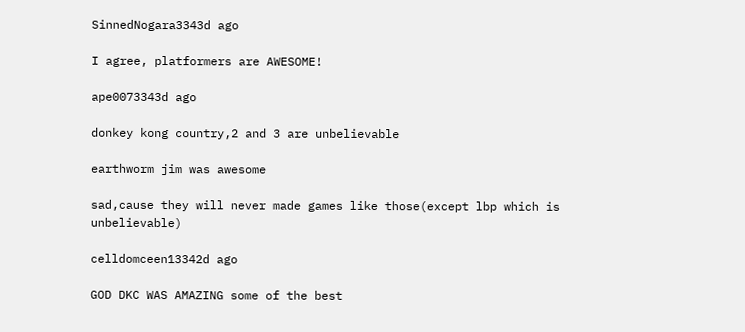SinnedNogara3343d ago

I agree, platformers are AWESOME!

ape0073343d ago

donkey kong country,2 and 3 are unbelievable

earthworm jim was awesome

sad,cause they will never made games like those(except lbp which is unbelievable)

celldomceen13342d ago

GOD DKC WAS AMAZING some of the best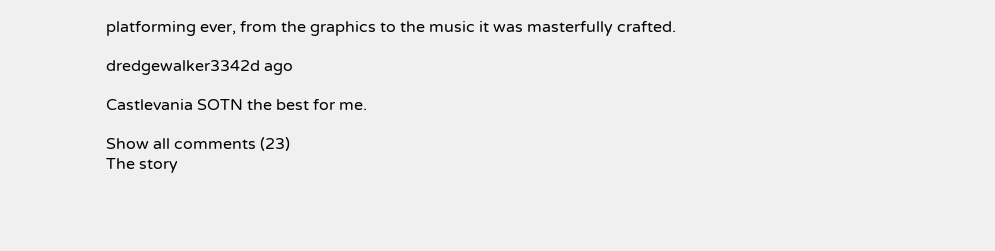platforming ever, from the graphics to the music it was masterfully crafted.

dredgewalker3342d ago

Castlevania SOTN the best for me.

Show all comments (23)
The story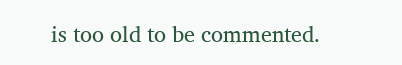is too old to be commented.